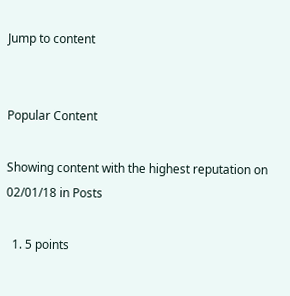Jump to content


Popular Content

Showing content with the highest reputation on 02/01/18 in Posts

  1. 5 points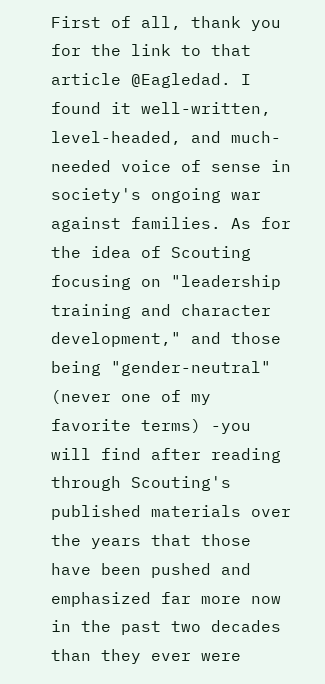First of all, thank you for the link to that article @Eagledad. I found it well-written, level-headed, and much-needed voice of sense in society's ongoing war against families. As for the idea of Scouting focusing on "leadership training and character development," and those being "gender-neutral" (never one of my favorite terms) -you will find after reading through Scouting's published materials over the years that those have been pushed and emphasized far more now in the past two decades than they ever were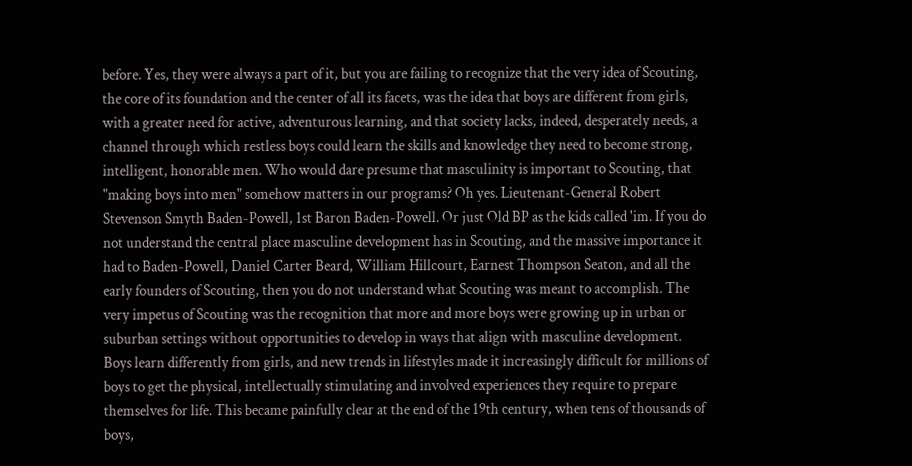before. Yes, they were always a part of it, but you are failing to recognize that the very idea of Scouting, the core of its foundation and the center of all its facets, was the idea that boys are different from girls, with a greater need for active, adventurous learning, and that society lacks, indeed, desperately needs, a channel through which restless boys could learn the skills and knowledge they need to become strong, intelligent, honorable men. Who would dare presume that masculinity is important to Scouting, that "making boys into men" somehow matters in our programs? Oh yes. Lieutenant-General Robert Stevenson Smyth Baden-Powell, 1st Baron Baden-Powell. Or just Old BP as the kids called 'im. If you do not understand the central place masculine development has in Scouting, and the massive importance it had to Baden-Powell, Daniel Carter Beard, William Hillcourt, Earnest Thompson Seaton, and all the early founders of Scouting, then you do not understand what Scouting was meant to accomplish. The very impetus of Scouting was the recognition that more and more boys were growing up in urban or suburban settings without opportunities to develop in ways that align with masculine development. Boys learn differently from girls, and new trends in lifestyles made it increasingly difficult for millions of boys to get the physical, intellectually stimulating and involved experiences they require to prepare themselves for life. This became painfully clear at the end of the 19th century, when tens of thousands of boys,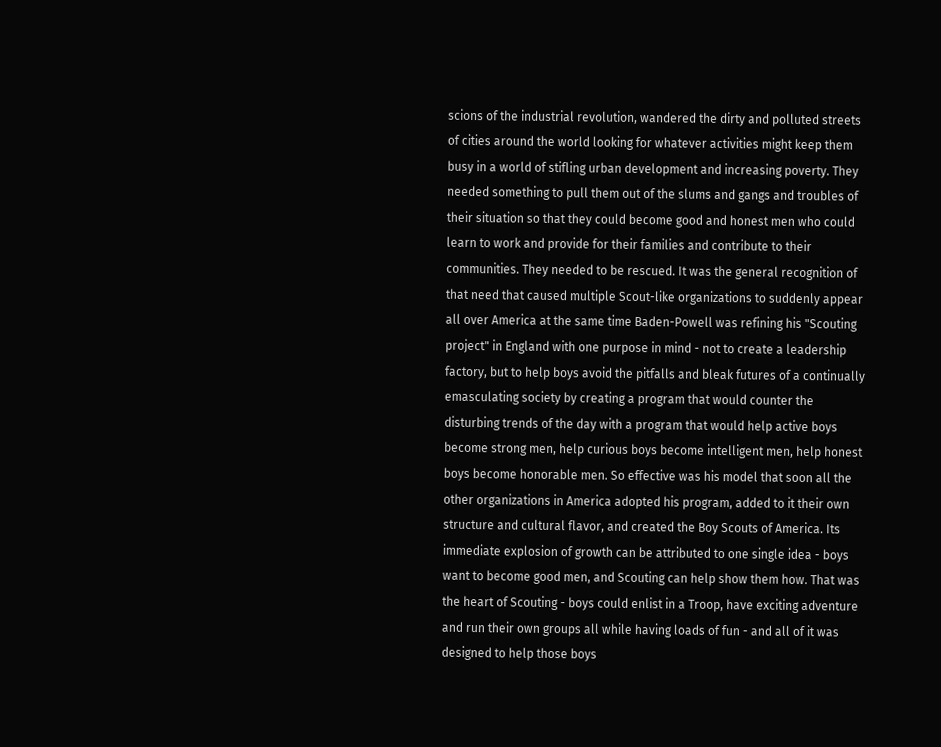scions of the industrial revolution, wandered the dirty and polluted streets of cities around the world looking for whatever activities might keep them busy in a world of stifling urban development and increasing poverty. They needed something to pull them out of the slums and gangs and troubles of their situation so that they could become good and honest men who could learn to work and provide for their families and contribute to their communities. They needed to be rescued. It was the general recognition of that need that caused multiple Scout-like organizations to suddenly appear all over America at the same time Baden-Powell was refining his "Scouting project" in England with one purpose in mind - not to create a leadership factory, but to help boys avoid the pitfalls and bleak futures of a continually emasculating society by creating a program that would counter the disturbing trends of the day with a program that would help active boys become strong men, help curious boys become intelligent men, help honest boys become honorable men. So effective was his model that soon all the other organizations in America adopted his program, added to it their own structure and cultural flavor, and created the Boy Scouts of America. Its immediate explosion of growth can be attributed to one single idea - boys want to become good men, and Scouting can help show them how. That was the heart of Scouting - boys could enlist in a Troop, have exciting adventure and run their own groups all while having loads of fun - and all of it was designed to help those boys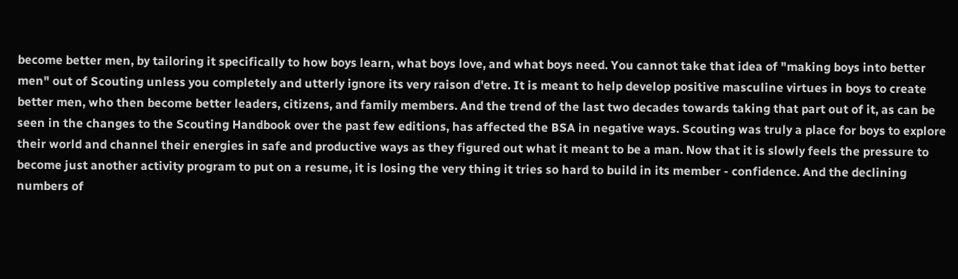become better men, by tailoring it specifically to how boys learn, what boys love, and what boys need. You cannot take that idea of "making boys into better men" out of Scouting unless you completely and utterly ignore its very raison d'etre. It is meant to help develop positive masculine virtues in boys to create better men, who then become better leaders, citizens, and family members. And the trend of the last two decades towards taking that part out of it, as can be seen in the changes to the Scouting Handbook over the past few editions, has affected the BSA in negative ways. Scouting was truly a place for boys to explore their world and channel their energies in safe and productive ways as they figured out what it meant to be a man. Now that it is slowly feels the pressure to become just another activity program to put on a resume, it is losing the very thing it tries so hard to build in its member - confidence. And the declining numbers of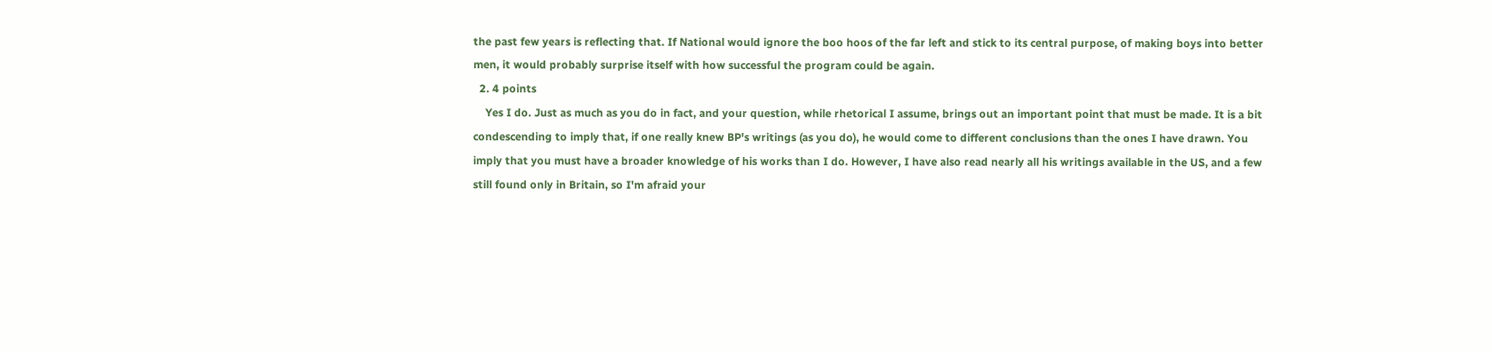the past few years is reflecting that. If National would ignore the boo hoos of the far left and stick to its central purpose, of making boys into better men, it would probably surprise itself with how successful the program could be again.
  2. 4 points
    Yes I do. Just as much as you do in fact, and your question, while rhetorical I assume, brings out an important point that must be made. It is a bit condescending to imply that, if one really knew BP's writings (as you do), he would come to different conclusions than the ones I have drawn. You imply that you must have a broader knowledge of his works than I do. However, I have also read nearly all his writings available in the US, and a few still found only in Britain, so I'm afraid your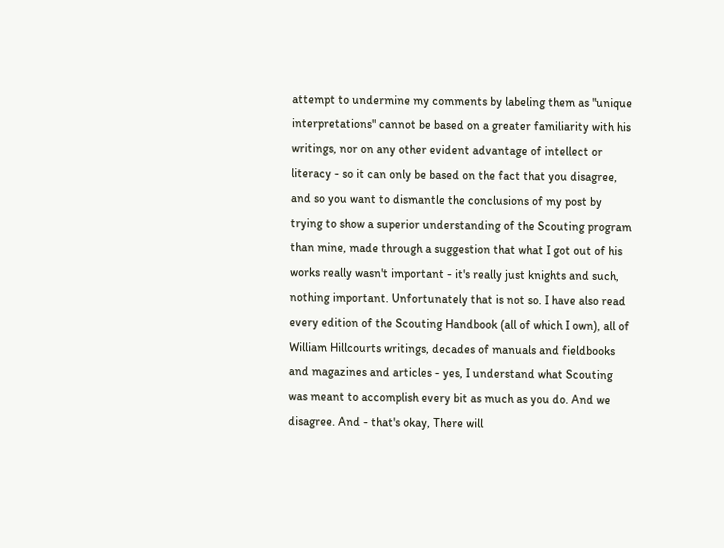attempt to undermine my comments by labeling them as "unique interpretations" cannot be based on a greater familiarity with his writings, nor on any other evident advantage of intellect or literacy - so it can only be based on the fact that you disagree, and so you want to dismantle the conclusions of my post by trying to show a superior understanding of the Scouting program than mine, made through a suggestion that what I got out of his works really wasn't important - it's really just knights and such, nothing important. Unfortunately that is not so. I have also read every edition of the Scouting Handbook (all of which I own), all of William Hillcourts writings, decades of manuals and fieldbooks and magazines and articles - yes, I understand what Scouting was meant to accomplish every bit as much as you do. And we disagree. And - that's okay, There will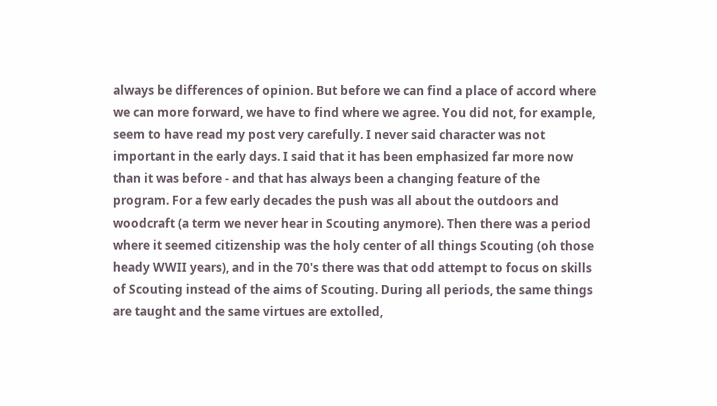always be differences of opinion. But before we can find a place of accord where we can more forward, we have to find where we agree. You did not, for example, seem to have read my post very carefully. I never said character was not important in the early days. I said that it has been emphasized far more now than it was before - and that has always been a changing feature of the program. For a few early decades the push was all about the outdoors and woodcraft (a term we never hear in Scouting anymore). Then there was a period where it seemed citizenship was the holy center of all things Scouting (oh those heady WWII years), and in the 70's there was that odd attempt to focus on skills of Scouting instead of the aims of Scouting. During all periods, the same things are taught and the same virtues are extolled,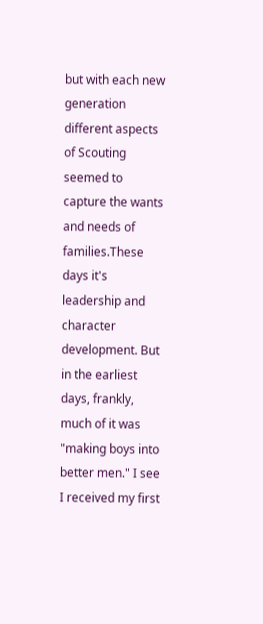but with each new generation different aspects of Scouting seemed to capture the wants and needs of families.These days it's leadership and character development. But in the earliest days, frankly, much of it was "making boys into better men." I see I received my first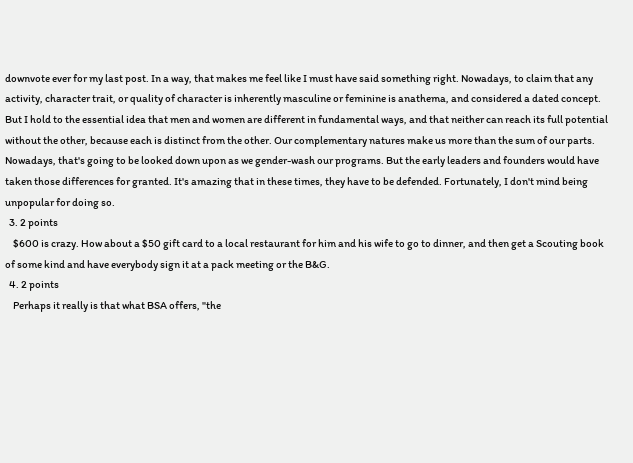downvote ever for my last post. In a way, that makes me feel like I must have said something right. Nowadays, to claim that any activity, character trait, or quality of character is inherently masculine or feminine is anathema, and considered a dated concept. But I hold to the essential idea that men and women are different in fundamental ways, and that neither can reach its full potential without the other, because each is distinct from the other. Our complementary natures make us more than the sum of our parts. Nowadays, that's going to be looked down upon as we gender-wash our programs. But the early leaders and founders would have taken those differences for granted. It's amazing that in these times, they have to be defended. Fortunately, I don't mind being unpopular for doing so.
  3. 2 points
    $600 is crazy. How about a $50 gift card to a local restaurant for him and his wife to go to dinner, and then get a Scouting book of some kind and have everybody sign it at a pack meeting or the B&G.
  4. 2 points
    Perhaps it really is that what BSA offers, "the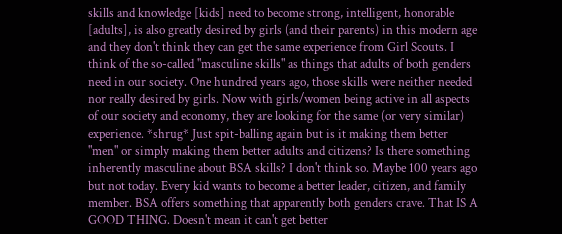skills and knowledge [kids] need to become strong, intelligent, honorable [adults], is also greatly desired by girls (and their parents) in this modern age and they don't think they can get the same experience from Girl Scouts. I think of the so-called "masculine skills" as things that adults of both genders need in our society. One hundred years ago, those skills were neither needed nor really desired by girls. Now with girls/women being active in all aspects of our society and economy, they are looking for the same (or very similar) experience. *shrug* Just spit-balling again but is it making them better "men" or simply making them better adults and citizens? Is there something inherently masculine about BSA skills? I don't think so. Maybe 100 years ago but not today. Every kid wants to become a better leader, citizen, and family member. BSA offers something that apparently both genders crave. That IS A GOOD THING. Doesn't mean it can't get better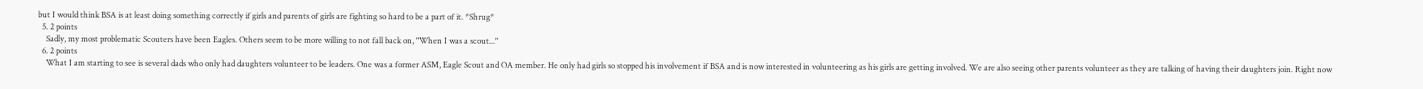but I would think BSA is at least doing something correctly if girls and parents of girls are fighting so hard to be a part of it. *Shrug*
  5. 2 points
    Sadly, my most problematic Scouters have been Eagles. Others seem to be more willing to not fall back on, "When I was a scout..."
  6. 2 points
    What I am starting to see is several dads who only had daughters volunteer to be leaders. One was a former ASM, Eagle Scout and OA member. He only had girls so stopped his involvement if BSA and is now interested in volunteering as his girls are getting involved. We are also seeing other parents volunteer as they are talking of having their daughters join. Right now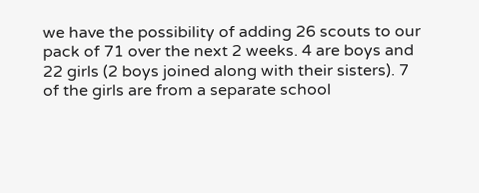we have the possibility of adding 26 scouts to our pack of 71 over the next 2 weeks. 4 are boys and 22 girls (2 boys joined along with their sisters). 7 of the girls are from a separate school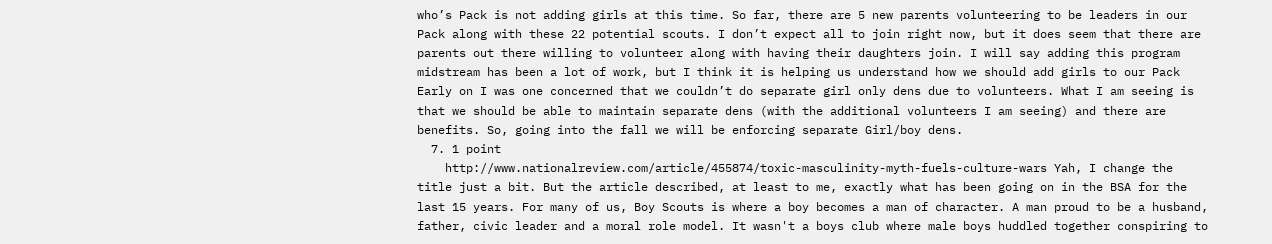who’s Pack is not adding girls at this time. So far, there are 5 new parents volunteering to be leaders in our Pack along with these 22 potential scouts. I don’t expect all to join right now, but it does seem that there are parents out there willing to volunteer along with having their daughters join. I will say adding this program midstream has been a lot of work, but I think it is helping us understand how we should add girls to our Pack Early on I was one concerned that we couldn’t do separate girl only dens due to volunteers. What I am seeing is that we should be able to maintain separate dens (with the additional volunteers I am seeing) and there are benefits. So, going into the fall we will be enforcing separate Girl/boy dens.
  7. 1 point
    http://www.nationalreview.com/article/455874/toxic-masculinity-myth-fuels-culture-wars Yah, I change the title just a bit. But the article described, at least to me, exactly what has been going on in the BSA for the last 15 years. For many of us, Boy Scouts is where a boy becomes a man of character. A man proud to be a husband, father, civic leader and a moral role model. It wasn't a boys club where male boys huddled together conspiring to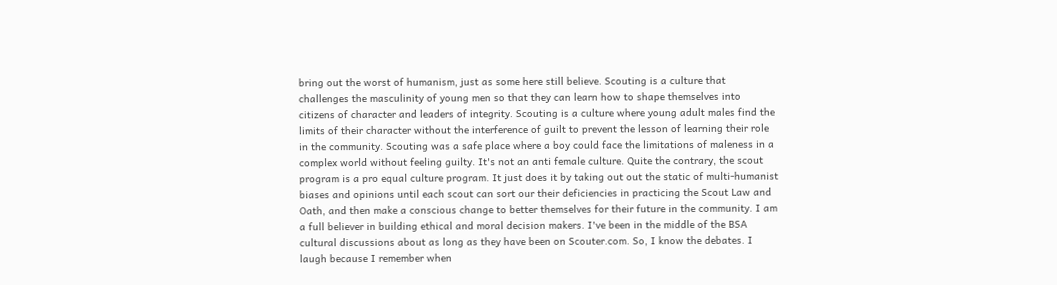bring out the worst of humanism, just as some here still believe. Scouting is a culture that challenges the masculinity of young men so that they can learn how to shape themselves into citizens of character and leaders of integrity. Scouting is a culture where young adult males find the limits of their character without the interference of guilt to prevent the lesson of learning their role in the community. Scouting was a safe place where a boy could face the limitations of maleness in a complex world without feeling guilty. It's not an anti female culture. Quite the contrary, the scout program is a pro equal culture program. It just does it by taking out out the static of multi-humanist biases and opinions until each scout can sort our their deficiencies in practicing the Scout Law and Oath, and then make a conscious change to better themselves for their future in the community. I am a full believer in building ethical and moral decision makers. I've been in the middle of the BSA cultural discussions about as long as they have been on Scouter.com. So, I know the debates. I laugh because I remember when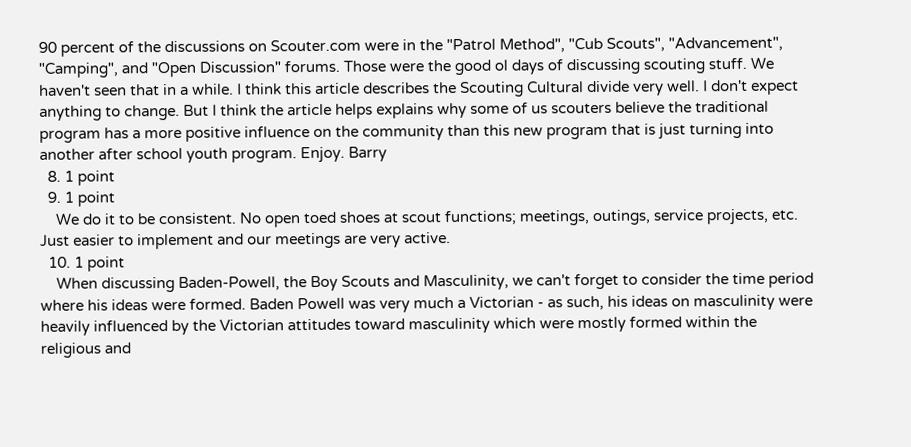90 percent of the discussions on Scouter.com were in the "Patrol Method", "Cub Scouts", "Advancement", "Camping", and "Open Discussion" forums. Those were the good ol days of discussing scouting stuff. We haven't seen that in a while. I think this article describes the Scouting Cultural divide very well. I don't expect anything to change. But I think the article helps explains why some of us scouters believe the traditional program has a more positive influence on the community than this new program that is just turning into another after school youth program. Enjoy. Barry
  8. 1 point
  9. 1 point
    We do it to be consistent. No open toed shoes at scout functions; meetings, outings, service projects, etc. Just easier to implement and our meetings are very active.
  10. 1 point
    When discussing Baden-Powell, the Boy Scouts and Masculinity, we can't forget to consider the time period where his ideas were formed. Baden Powell was very much a Victorian - as such, his ideas on masculinity were heavily influenced by the Victorian attitudes toward masculinity which were mostly formed within the religious and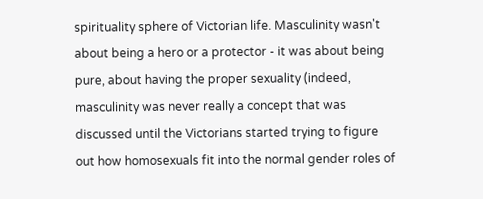spirituality sphere of Victorian life. Masculinity wasn't about being a hero or a protector - it was about being pure, about having the proper sexuality (indeed, masculinity was never really a concept that was discussed until the Victorians started trying to figure out how homosexuals fit into the normal gender roles of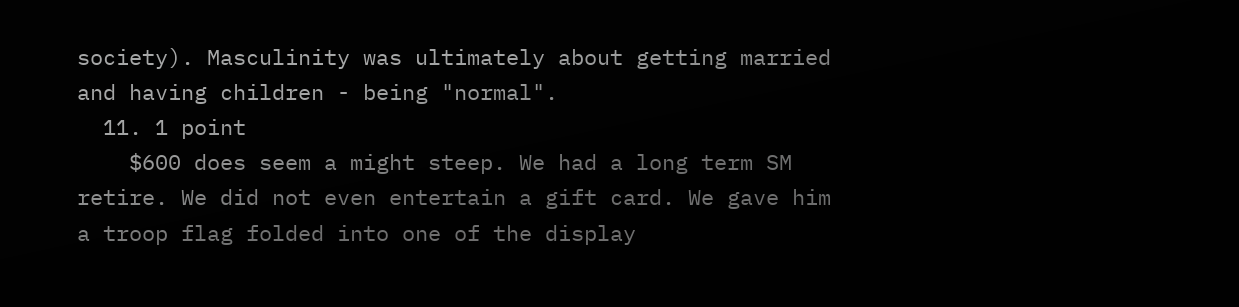society). Masculinity was ultimately about getting married and having children - being "normal".
  11. 1 point
    $600 does seem a might steep. We had a long term SM retire. We did not even entertain a gift card. We gave him a troop flag folded into one of the display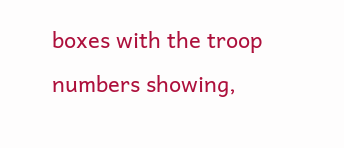boxes with the troop numbers showing,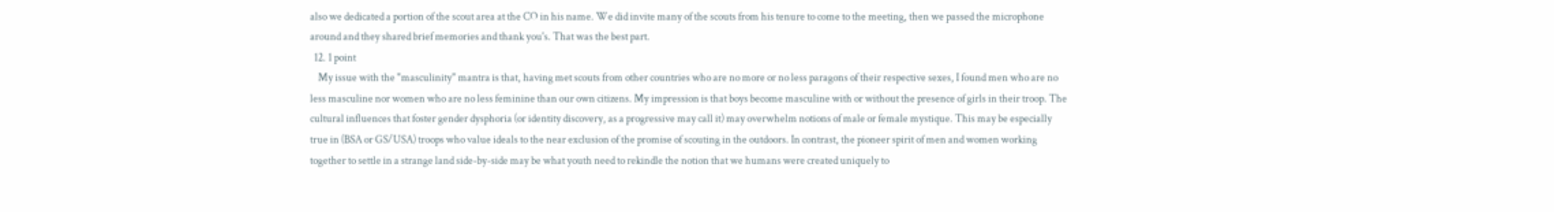also we dedicated a portion of the scout area at the CO in his name. We did invite many of the scouts from his tenure to come to the meeting, then we passed the microphone around and they shared brief memories and thank you's. That was the best part.
  12. 1 point
    My issue with the "masculinity" mantra is that, having met scouts from other countries who are no more or no less paragons of their respective sexes, I found men who are no less masculine nor women who are no less feminine than our own citizens. My impression is that boys become masculine with or without the presence of girls in their troop. The cultural influences that foster gender dysphoria (or identity discovery, as a progressive may call it) may overwhelm notions of male or female mystique. This may be especially true in (BSA or GS/USA) troops who value ideals to the near exclusion of the promise of scouting in the outdoors. In contrast, the pioneer spirit of men and women working together to settle in a strange land side-by-side may be what youth need to rekindle the notion that we humans were created uniquely to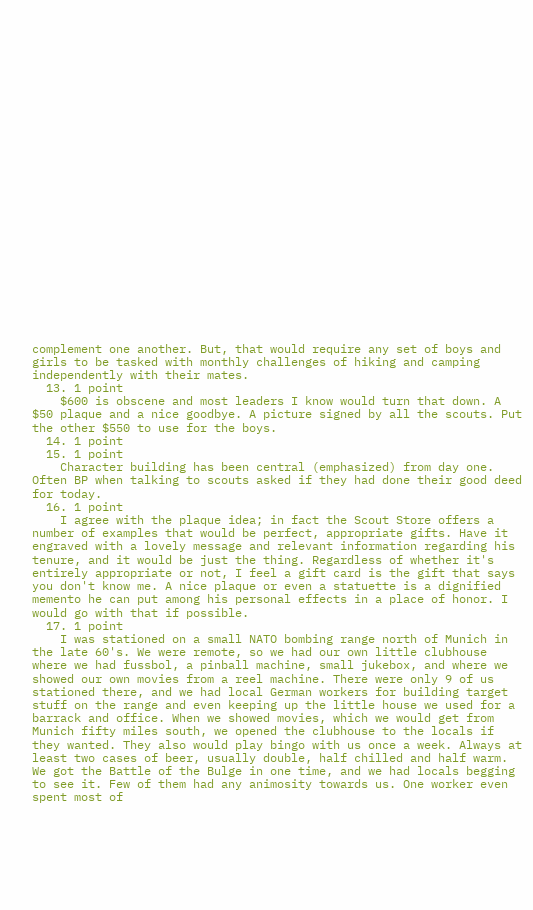complement one another. But, that would require any set of boys and girls to be tasked with monthly challenges of hiking and camping independently with their mates.
  13. 1 point
    $600 is obscene and most leaders I know would turn that down. A $50 plaque and a nice goodbye. A picture signed by all the scouts. Put the other $550 to use for the boys.
  14. 1 point
  15. 1 point
    Character building has been central (emphasized) from day one. Often BP when talking to scouts asked if they had done their good deed for today.
  16. 1 point
    I agree with the plaque idea; in fact the Scout Store offers a number of examples that would be perfect, appropriate gifts. Have it engraved with a lovely message and relevant information regarding his tenure, and it would be just the thing. Regardless of whether it's entirely appropriate or not, I feel a gift card is the gift that says you don't know me. A nice plaque or even a statuette is a dignified memento he can put among his personal effects in a place of honor. I would go with that if possible.
  17. 1 point
    I was stationed on a small NATO bombing range north of Munich in the late 60's. We were remote, so we had our own little clubhouse where we had fussbol, a pinball machine, small jukebox, and where we showed our own movies from a reel machine. There were only 9 of us stationed there, and we had local German workers for building target stuff on the range and even keeping up the little house we used for a barrack and office. When we showed movies, which we would get from Munich fifty miles south, we opened the clubhouse to the locals if they wanted. They also would play bingo with us once a week. Always at least two cases of beer, usually double, half chilled and half warm. We got the Battle of the Bulge in one time, and we had locals begging to see it. Few of them had any animosity towards us. One worker even spent most of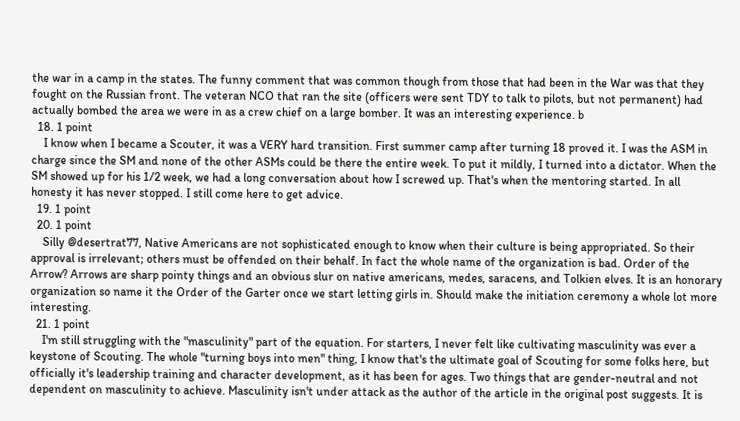the war in a camp in the states. The funny comment that was common though from those that had been in the War was that they fought on the Russian front. The veteran NCO that ran the site (officers were sent TDY to talk to pilots, but not permanent) had actually bombed the area we were in as a crew chief on a large bomber. It was an interesting experience. b
  18. 1 point
    I know when I became a Scouter, it was a VERY hard transition. First summer camp after turning 18 proved it. I was the ASM in charge since the SM and none of the other ASMs could be there the entire week. To put it mildly, I turned into a dictator. When the SM showed up for his 1/2 week, we had a long conversation about how I screwed up. That's when the mentoring started. In all honesty it has never stopped. I still come here to get advice.
  19. 1 point
  20. 1 point
    Silly @desertrat77, Native Americans are not sophisticated enough to know when their culture is being appropriated. So their approval is irrelevant; others must be offended on their behalf. In fact the whole name of the organization is bad. Order of the Arrow? Arrows are sharp pointy things and an obvious slur on native americans, medes, saracens, and Tolkien elves. It is an honorary organization so name it the Order of the Garter once we start letting girls in. Should make the initiation ceremony a whole lot more interesting.
  21. 1 point
    I'm still struggling with the "masculinity" part of the equation. For starters, I never felt like cultivating masculinity was ever a keystone of Scouting. The whole "turning boys into men" thing, I know that's the ultimate goal of Scouting for some folks here, but officially it's leadership training and character development, as it has been for ages. Two things that are gender-neutral and not dependent on masculinity to achieve. Masculinity isn't under attack as the author of the article in the original post suggests. It is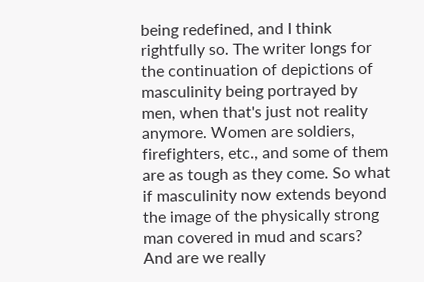being redefined, and I think rightfully so. The writer longs for the continuation of depictions of masculinity being portrayed by men, when that's just not reality anymore. Women are soldiers, firefighters, etc., and some of them are as tough as they come. So what if masculinity now extends beyond the image of the physically strong man covered in mud and scars? And are we really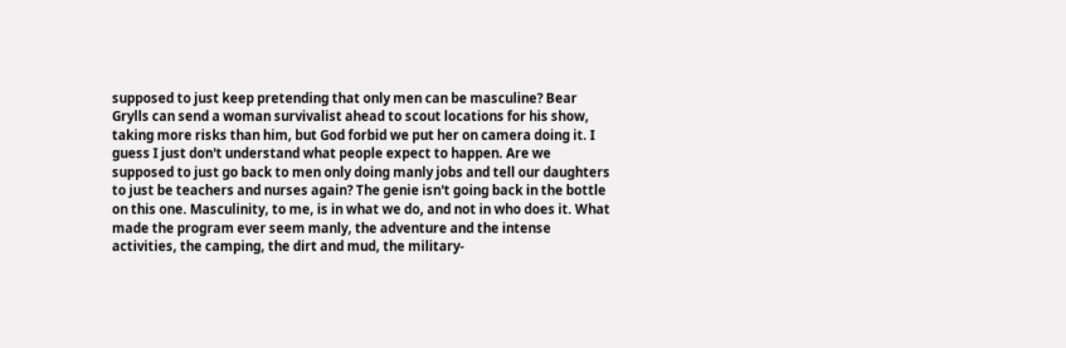supposed to just keep pretending that only men can be masculine? Bear Grylls can send a woman survivalist ahead to scout locations for his show, taking more risks than him, but God forbid we put her on camera doing it. I guess I just don't understand what people expect to happen. Are we supposed to just go back to men only doing manly jobs and tell our daughters to just be teachers and nurses again? The genie isn't going back in the bottle on this one. Masculinity, to me, is in what we do, and not in who does it. What made the program ever seem manly, the adventure and the intense activities, the camping, the dirt and mud, the military-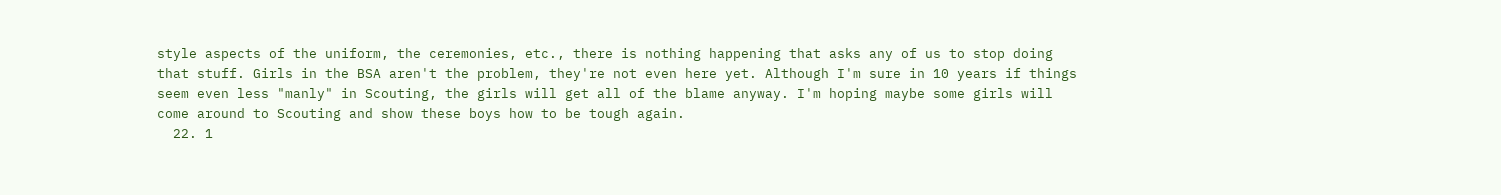style aspects of the uniform, the ceremonies, etc., there is nothing happening that asks any of us to stop doing that stuff. Girls in the BSA aren't the problem, they're not even here yet. Although I'm sure in 10 years if things seem even less "manly" in Scouting, the girls will get all of the blame anyway. I'm hoping maybe some girls will come around to Scouting and show these boys how to be tough again.
  22. 1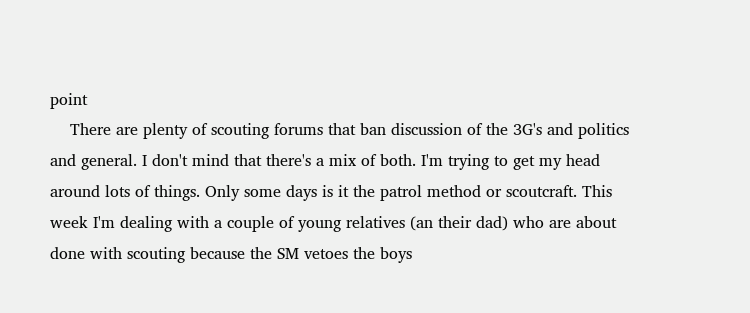point
    There are plenty of scouting forums that ban discussion of the 3G's and politics and general. I don't mind that there's a mix of both. I'm trying to get my head around lots of things. Only some days is it the patrol method or scoutcraft. This week I'm dealing with a couple of young relatives (an their dad) who are about done with scouting because the SM vetoes the boys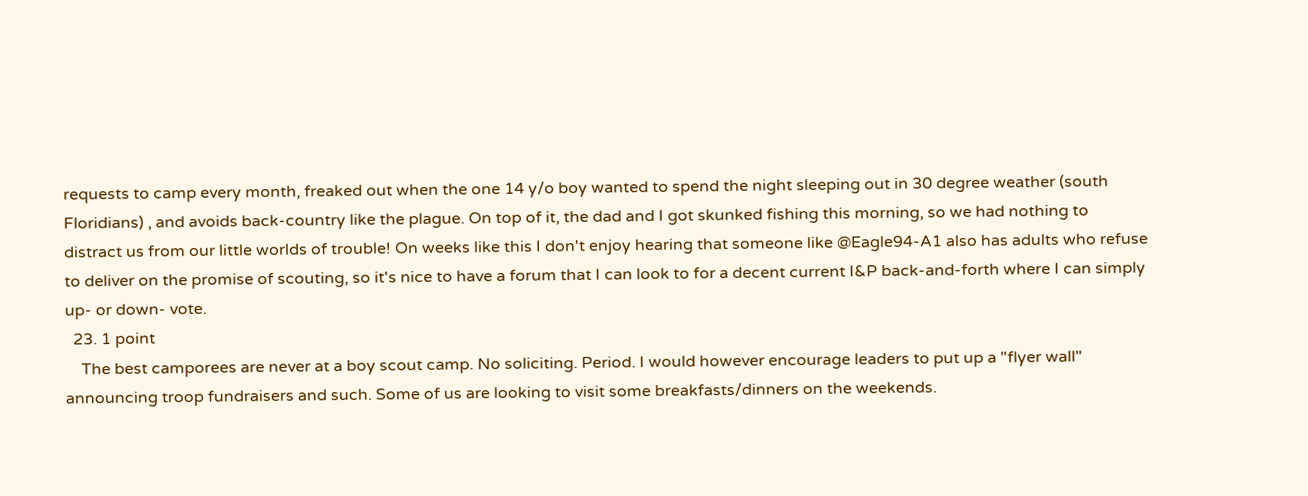requests to camp every month, freaked out when the one 14 y/o boy wanted to spend the night sleeping out in 30 degree weather (south Floridians) , and avoids back-country like the plague. On top of it, the dad and I got skunked fishing this morning, so we had nothing to distract us from our little worlds of trouble! On weeks like this I don't enjoy hearing that someone like @Eagle94-A1 also has adults who refuse to deliver on the promise of scouting, so it's nice to have a forum that I can look to for a decent current I&P back-and-forth where I can simply up- or down- vote.
  23. 1 point
    The best camporees are never at a boy scout camp. No soliciting. Period. I would however encourage leaders to put up a "flyer wall" announcing troop fundraisers and such. Some of us are looking to visit some breakfasts/dinners on the weekends.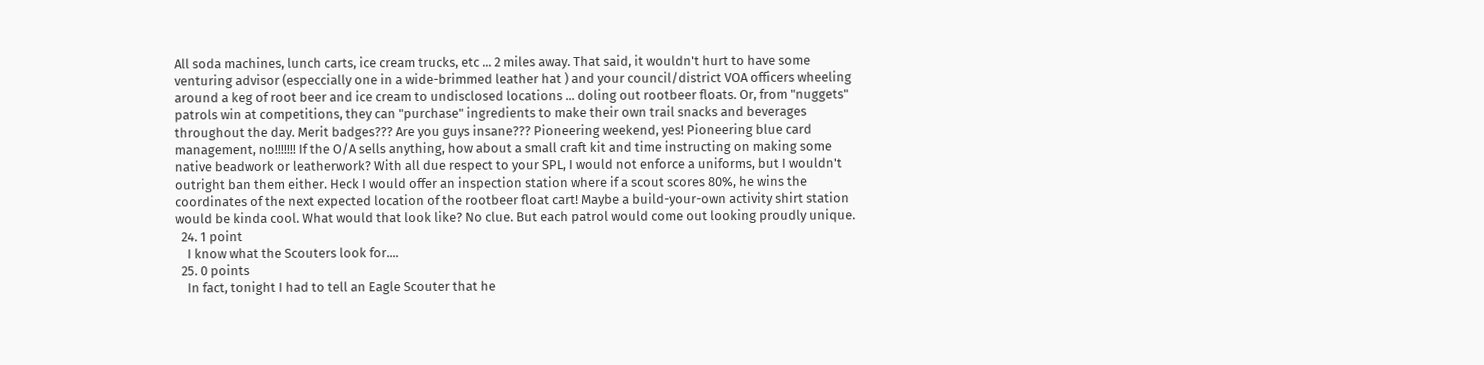All soda machines, lunch carts, ice cream trucks, etc ... 2 miles away. That said, it wouldn't hurt to have some venturing advisor (especcially one in a wide-brimmed leather hat ) and your council/district VOA officers wheeling around a keg of root beer and ice cream to undisclosed locations ... doling out rootbeer floats. Or, from "nuggets" patrols win at competitions, they can "purchase" ingredients to make their own trail snacks and beverages throughout the day. Merit badges??? Are you guys insane??? Pioneering weekend, yes! Pioneering blue card management, no!!!!!!! If the O/A sells anything, how about a small craft kit and time instructing on making some native beadwork or leatherwork? With all due respect to your SPL, I would not enforce a uniforms, but I wouldn't outright ban them either. Heck I would offer an inspection station where if a scout scores 80%, he wins the coordinates of the next expected location of the rootbeer float cart! Maybe a build-your-own activity shirt station would be kinda cool. What would that look like? No clue. But each patrol would come out looking proudly unique.
  24. 1 point
    I know what the Scouters look for....
  25. 0 points
    In fact, tonight I had to tell an Eagle Scouter that he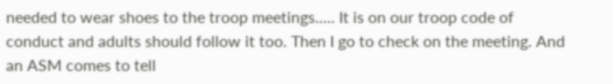needed to wear shoes to the troop meetings..... It is on our troop code of conduct and adults should follow it too. Then I go to check on the meeting. And an ASM comes to tell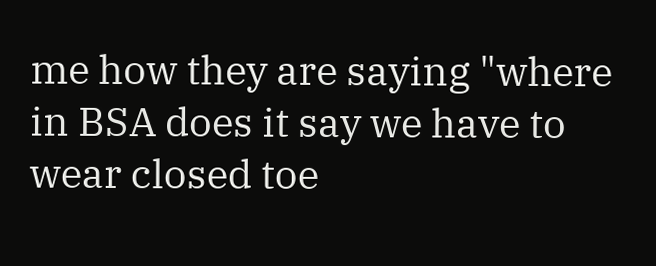me how they are saying "where in BSA does it say we have to wear closed toe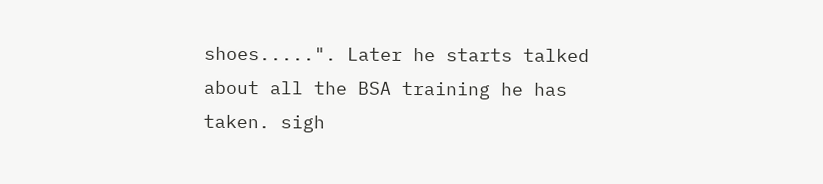shoes.....". Later he starts talked about all the BSA training he has taken. sigh